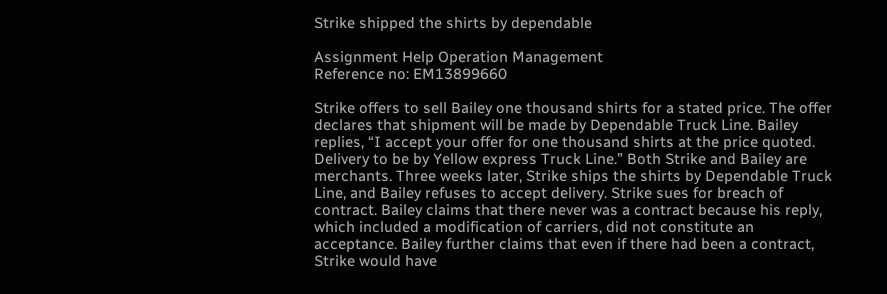Strike shipped the shirts by dependable

Assignment Help Operation Management
Reference no: EM13899660

Strike offers to sell Bailey one thousand shirts for a stated price. The offer declares that shipment will be made by Dependable Truck Line. Bailey replies, “I accept your offer for one thousand shirts at the price quoted. Delivery to be by Yellow express Truck Line.” Both Strike and Bailey are merchants. Three weeks later, Strike ships the shirts by Dependable Truck Line, and Bailey refuses to accept delivery. Strike sues for breach of contract. Bailey claims that there never was a contract because his reply, which included a modification of carriers, did not constitute an acceptance. Bailey further claims that even if there had been a contract, Strike would have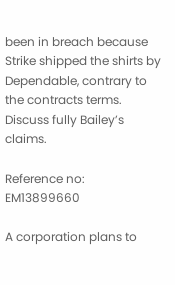been in breach because Strike shipped the shirts by Dependable, contrary to the contracts terms. Discuss fully Bailey’s claims.

Reference no: EM13899660

A corporation plans to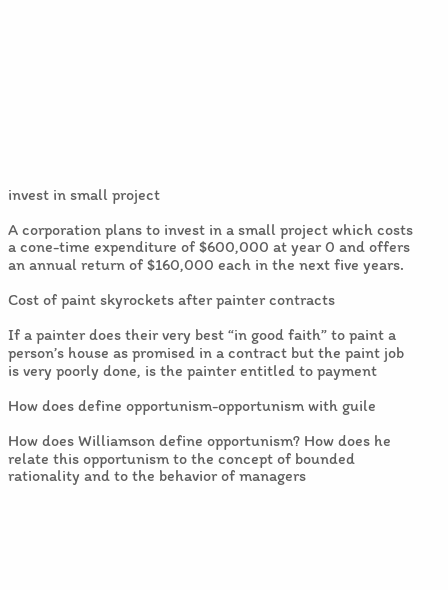invest in small project

A corporation plans to invest in a small project which costs a cone-time expenditure of $600,000 at year 0 and offers an annual return of $160,000 each in the next five years.

Cost of paint skyrockets after painter contracts

If a painter does their very best “in good faith” to paint a person’s house as promised in a contract but the paint job is very poorly done, is the painter entitled to payment

How does define opportunism-opportunism with guile

How does Williamson define opportunism? How does he relate this opportunism to the concept of bounded rationality and to the behavior of managers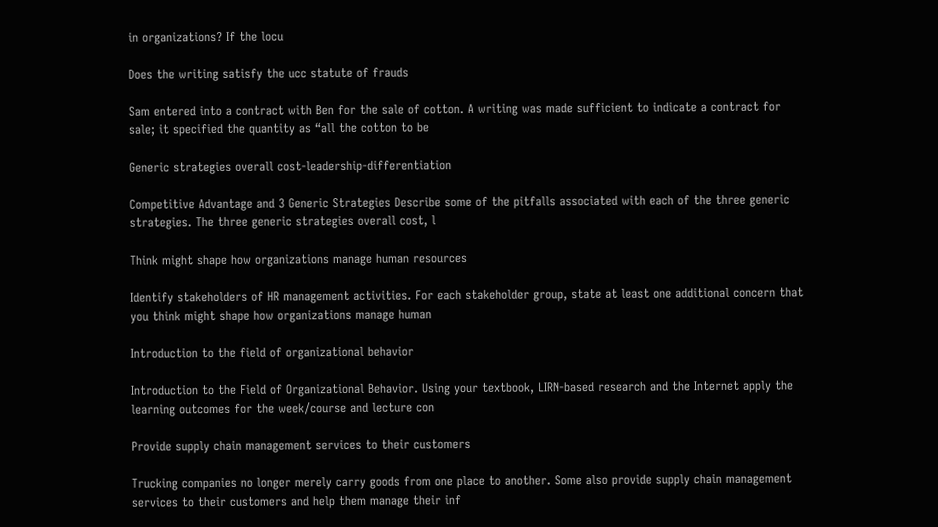in organizations? If the locu

Does the writing satisfy the ucc statute of frauds

Sam entered into a contract with Ben for the sale of cotton. A writing was made sufficient to indicate a contract for sale; it specified the quantity as “all the cotton to be

Generic strategies overall cost-leadership-differentiation

Competitive Advantage and 3 Generic Strategies Describe some of the pitfalls associated with each of the three generic strategies. The three generic strategies overall cost, l

Think might shape how organizations manage human resources

Identify stakeholders of HR management activities. For each stakeholder group, state at least one additional concern that you think might shape how organizations manage human

Introduction to the field of organizational behavior

Introduction to the Field of Organizational Behavior. Using your textbook, LIRN-based research and the Internet apply the learning outcomes for the week/course and lecture con

Provide supply chain management services to their customers

Trucking companies no longer merely carry goods from one place to another. Some also provide supply chain management services to their customers and help them manage their inf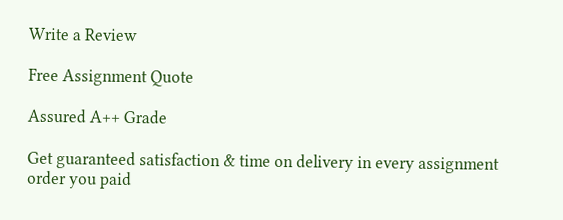Write a Review

Free Assignment Quote

Assured A++ Grade

Get guaranteed satisfaction & time on delivery in every assignment order you paid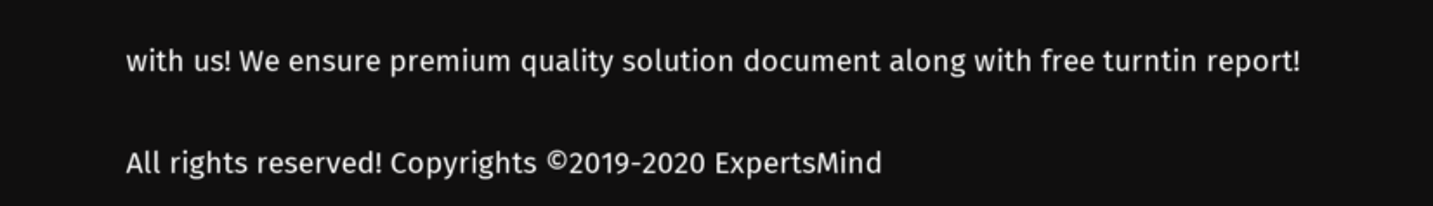with us! We ensure premium quality solution document along with free turntin report!

All rights reserved! Copyrights ©2019-2020 ExpertsMind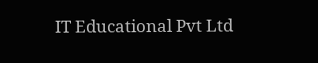IT Educational Pvt Ltd